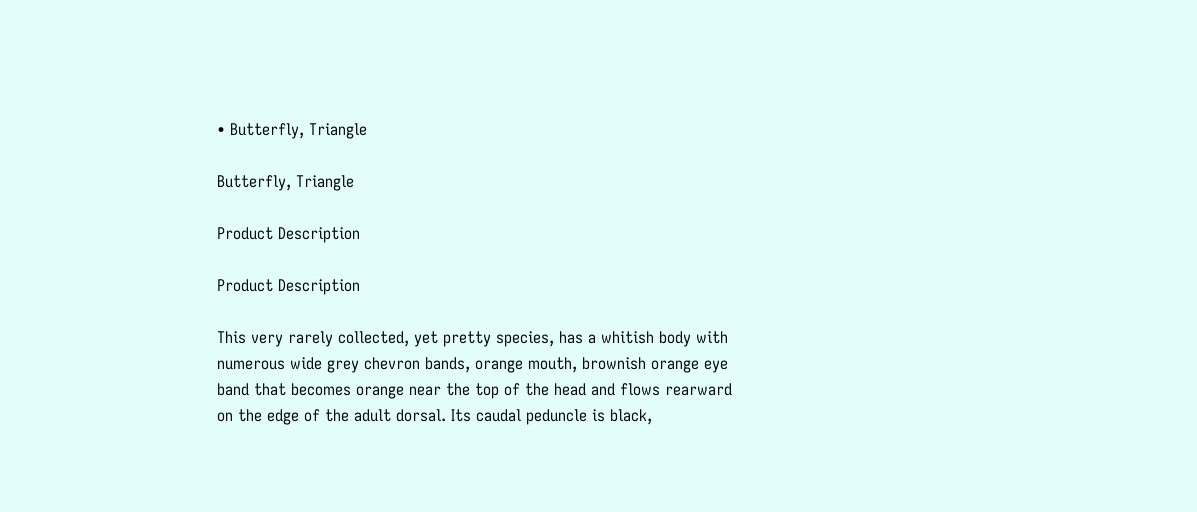• Butterfly, Triangle

Butterfly, Triangle

Product Description

Product Description

This very rarely collected, yet pretty species, has a whitish body with numerous wide grey chevron bands, orange mouth, brownish orange eye band that becomes orange near the top of the head and flows rearward on the edge of the adult dorsal. Its caudal peduncle is black,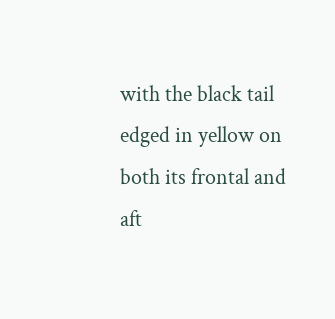with the black tail edged in yellow on both its frontal and aft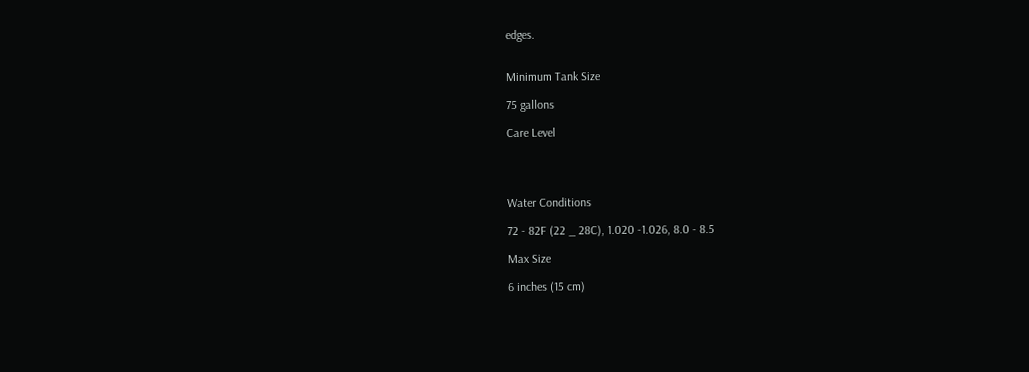edges.


Minimum Tank Size

75 gallons

Care Level




Water Conditions

72 - 82F (22 _ 28C), 1.020 -1.026, 8.0 - 8.5

Max Size

6 inches (15 cm)